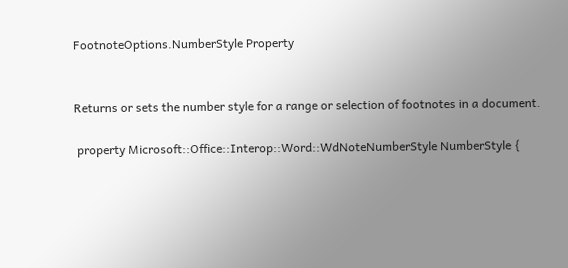FootnoteOptions.NumberStyle Property


Returns or sets the number style for a range or selection of footnotes in a document.

 property Microsoft::Office::Interop::Word::WdNoteNumberStyle NumberStyle {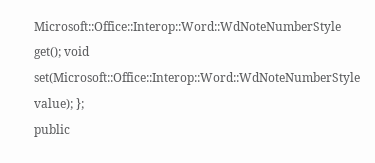Microsoft::Office::Interop::Word::WdNoteNumberStyle get(); void set(Microsoft::Office::Interop::Word::WdNoteNumberStyle value); };
public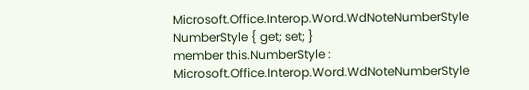Microsoft.Office.Interop.Word.WdNoteNumberStyle NumberStyle { get; set; }
member this.NumberStyle : Microsoft.Office.Interop.Word.WdNoteNumberStyle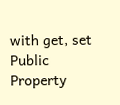with get, set
Public Property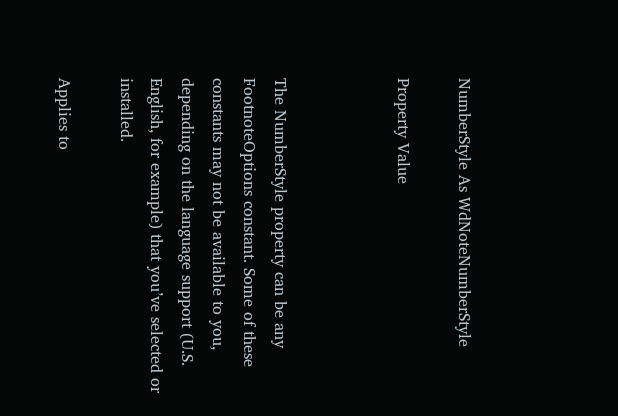NumberStyle As WdNoteNumberStyle

Property Value



The NumberStyle property can be any FootnoteOptions constant. Some of these constants may not be available to you, depending on the language support (U.S. English, for example) that you’ve selected or installed.

Applies to